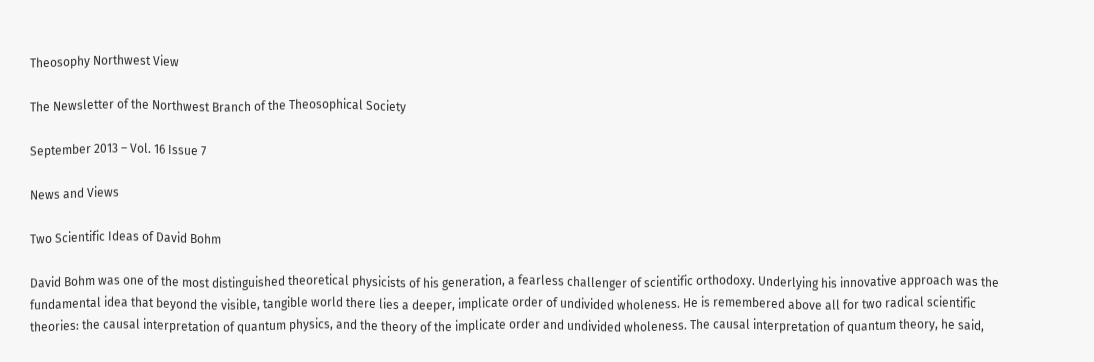Theosophy Northwest View

The Newsletter of the Northwest Branch of the Theosophical Society

September 2013 – Vol. 16 Issue 7

News and Views

Two Scientific Ideas of David Bohm

David Bohm was one of the most distinguished theoretical physicists of his generation, a fearless challenger of scientific orthodoxy. Underlying his innovative approach was the fundamental idea that beyond the visible, tangible world there lies a deeper, implicate order of undivided wholeness. He is remembered above all for two radical scientific theories: the causal interpretation of quantum physics, and the theory of the implicate order and undivided wholeness. The causal interpretation of quantum theory, he said,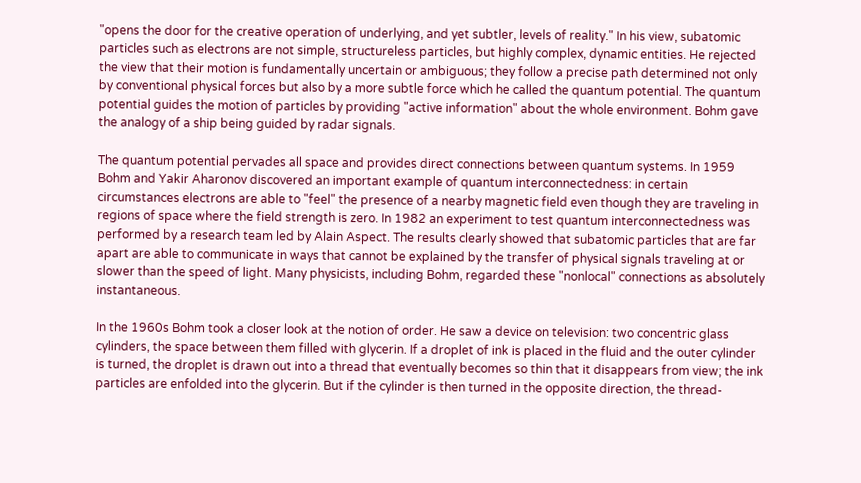"opens the door for the creative operation of underlying, and yet subtler, levels of reality." In his view, subatomic particles such as electrons are not simple, structureless particles, but highly complex, dynamic entities. He rejected the view that their motion is fundamentally uncertain or ambiguous; they follow a precise path determined not only by conventional physical forces but also by a more subtle force which he called the quantum potential. The quantum potential guides the motion of particles by providing "active information" about the whole environment. Bohm gave the analogy of a ship being guided by radar signals.

The quantum potential pervades all space and provides direct connections between quantum systems. In 1959 Bohm and Yakir Aharonov discovered an important example of quantum interconnectedness: in certain circumstances electrons are able to "feel" the presence of a nearby magnetic field even though they are traveling in regions of space where the field strength is zero. In 1982 an experiment to test quantum interconnectedness was performed by a research team led by Alain Aspect. The results clearly showed that subatomic particles that are far apart are able to communicate in ways that cannot be explained by the transfer of physical signals traveling at or slower than the speed of light. Many physicists, including Bohm, regarded these "nonlocal" connections as absolutely instantaneous.

In the 1960s Bohm took a closer look at the notion of order. He saw a device on television: two concentric glass cylinders, the space between them filled with glycerin. If a droplet of ink is placed in the fluid and the outer cylinder is turned, the droplet is drawn out into a thread that eventually becomes so thin that it disappears from view; the ink particles are enfolded into the glycerin. But if the cylinder is then turned in the opposite direction, the thread-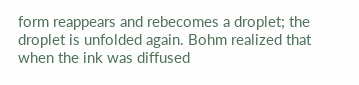form reappears and rebecomes a droplet; the droplet is unfolded again. Bohm realized that when the ink was diffused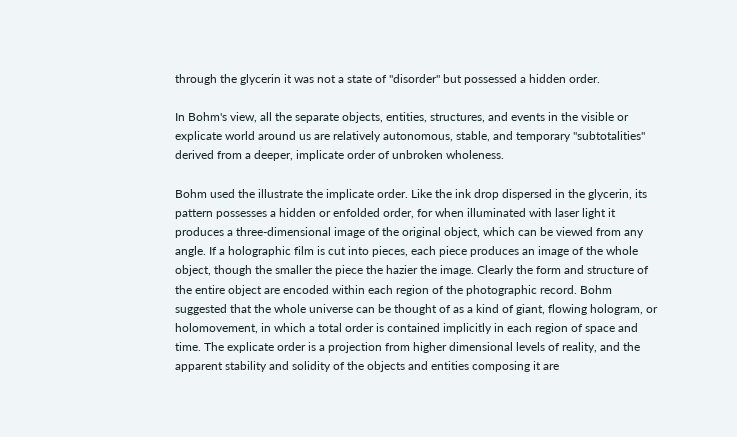through the glycerin it was not a state of "disorder" but possessed a hidden order.

In Bohm's view, all the separate objects, entities, structures, and events in the visible or explicate world around us are relatively autonomous, stable, and temporary "subtotalities" derived from a deeper, implicate order of unbroken wholeness.

Bohm used the illustrate the implicate order. Like the ink drop dispersed in the glycerin, its pattern possesses a hidden or enfolded order, for when illuminated with laser light it produces a three-dimensional image of the original object, which can be viewed from any angle. If a holographic film is cut into pieces, each piece produces an image of the whole object, though the smaller the piece the hazier the image. Clearly the form and structure of the entire object are encoded within each region of the photographic record. Bohm suggested that the whole universe can be thought of as a kind of giant, flowing hologram, or holomovement, in which a total order is contained implicitly in each region of space and time. The explicate order is a projection from higher dimensional levels of reality, and the apparent stability and solidity of the objects and entities composing it are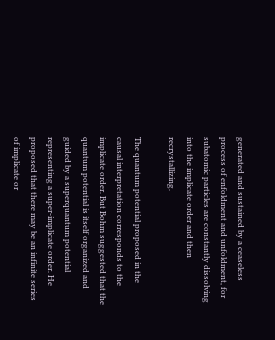generated and sustained by a ceaseless process of enfoldment and unfoldment, for subatomic particles are constantly dissolving into the implicate order and then recrystallizing.

The quantum potential proposed in the causal interpretation corresponds to the implicate order. But Bohm suggested that the quantum potential is itself organized and guided by a superquantum potential representing a super-implicate order. He proposed that there may be an infinite series of implicate or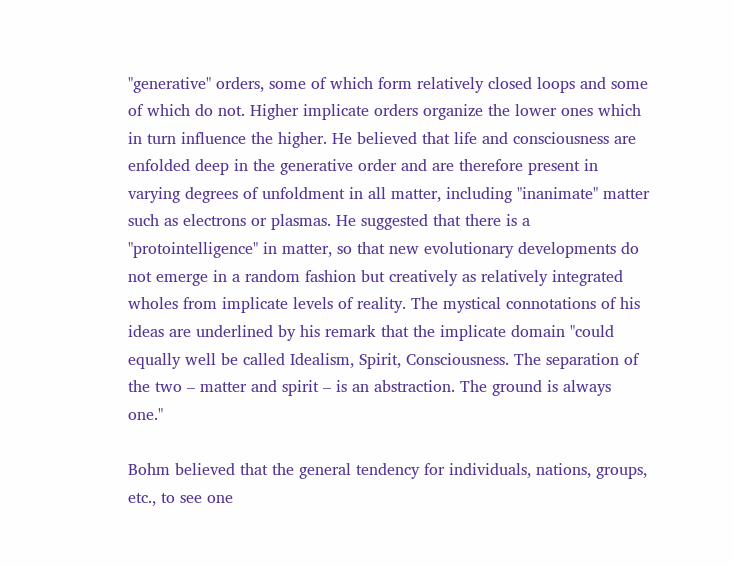"generative" orders, some of which form relatively closed loops and some of which do not. Higher implicate orders organize the lower ones which in turn influence the higher. He believed that life and consciousness are enfolded deep in the generative order and are therefore present in varying degrees of unfoldment in all matter, including "inanimate" matter such as electrons or plasmas. He suggested that there is a "protointelligence" in matter, so that new evolutionary developments do not emerge in a random fashion but creatively as relatively integrated wholes from implicate levels of reality. The mystical connotations of his ideas are underlined by his remark that the implicate domain "could equally well be called Idealism, Spirit, Consciousness. The separation of the two – matter and spirit – is an abstraction. The ground is always one."

Bohm believed that the general tendency for individuals, nations, groups, etc., to see one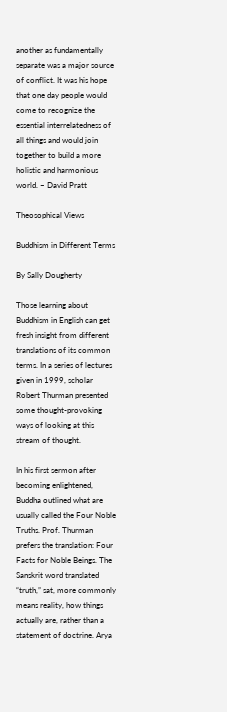another as fundamentally separate was a major source of conflict. It was his hope that one day people would come to recognize the essential interrelatedness of all things and would join together to build a more holistic and harmonious world. – David Pratt

Theosophical Views

Buddhism in Different Terms

By Sally Dougherty

Those learning about Buddhism in English can get fresh insight from different translations of its common terms. In a series of lectures given in 1999, scholar Robert Thurman presented some thought-provoking ways of looking at this stream of thought.

In his first sermon after becoming enlightened, Buddha outlined what are usually called the Four Noble Truths. Prof. Thurman prefers the translation: Four Facts for Noble Beings. The Sanskrit word translated “truth,” sat, more commonly means reality, how things actually are, rather than a statement of doctrine. Arya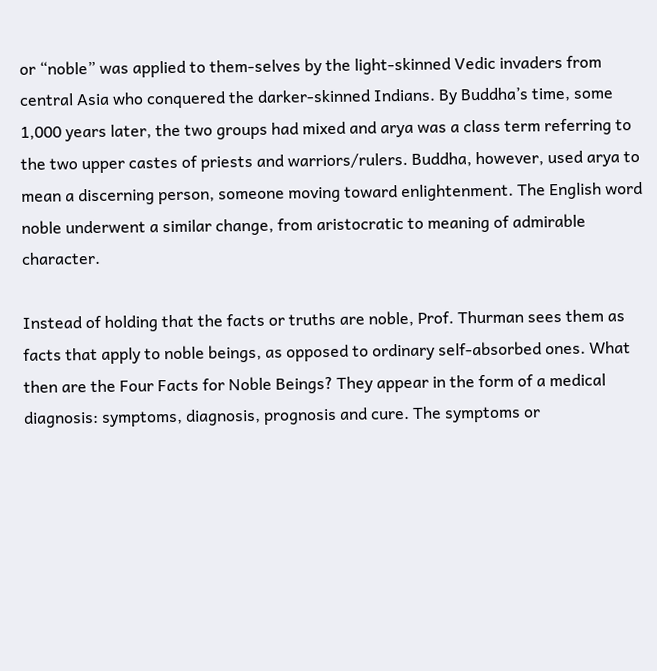or “noble” was applied to them-selves by the light-skinned Vedic invaders from central Asia who conquered the darker-skinned Indians. By Buddha’s time, some 1,000 years later, the two groups had mixed and arya was a class term referring to the two upper castes of priests and warriors/rulers. Buddha, however, used arya to mean a discerning person, someone moving toward enlightenment. The English word noble underwent a similar change, from aristocratic to meaning of admirable character.

Instead of holding that the facts or truths are noble, Prof. Thurman sees them as facts that apply to noble beings, as opposed to ordinary self-absorbed ones. What then are the Four Facts for Noble Beings? They appear in the form of a medical diagnosis: symptoms, diagnosis, prognosis and cure. The symptoms or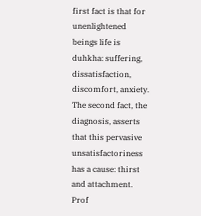first fact is that for unenlightened beings life is duhkha: suffering, dissatisfaction, discomfort, anxiety. The second fact, the diagnosis, asserts that this pervasive unsatisfactoriness has a cause: thirst and attachment. Prof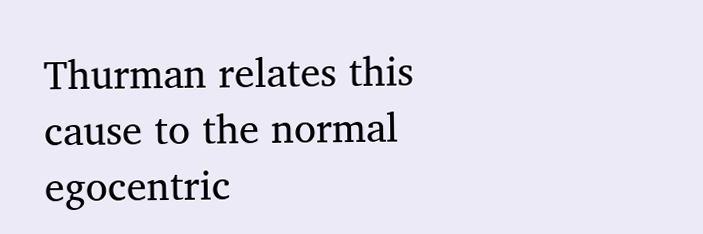Thurman relates this cause to the normal egocentric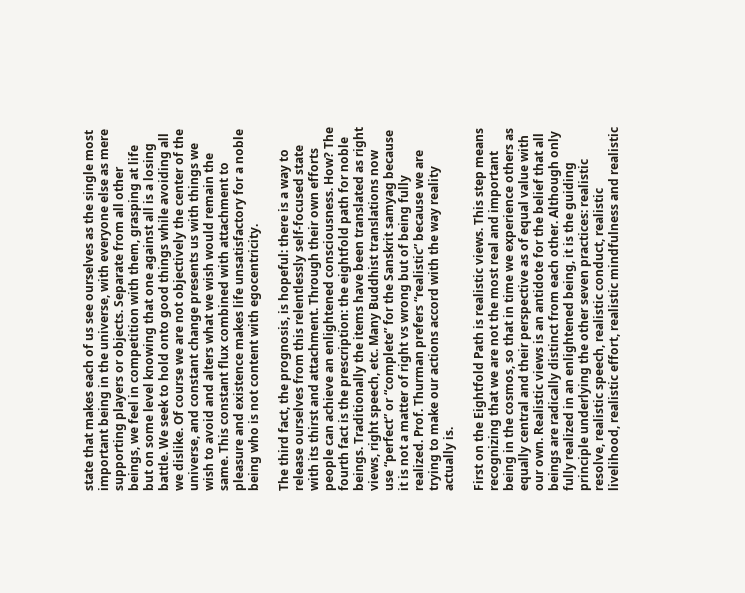state that makes each of us see ourselves as the single most important being in the universe, with everyone else as mere supporting players or objects. Separate from all other beings, we feel in competition with them, grasping at life but on some level knowing that one against all is a losing battle. We seek to hold onto good things while avoiding all we dislike. Of course we are not objectively the center of the universe, and constant change presents us with things we wish to avoid and alters what we wish would remain the same. This constant flux combined with attachment to pleasure and existence makes life unsatisfactory for a noble being who is not content with egocentricity.

The third fact, the prognosis, is hopeful: there is a way to release ourselves from this relentlessly self-focused state with its thirst and attachment. Through their own efforts people can achieve an enlightened consciousness. How? The fourth fact is the prescription: the eightfold path for noble beings. Traditionally the items have been translated as right views, right speech, etc. Many Buddhist translations now use “perfect” or “complete” for the Sanskrit samyag because it is not a matter of right vs wrong but of being fully realized. Prof. Thurman prefers “realistic” because we are trying to make our actions accord with the way reality actually is.

First on the Eightfold Path is realistic views. This step means recognizing that we are not the most real and important being in the cosmos, so that in time we experience others as equally central and their perspective as of equal value with our own. Realistic views is an antidote for the belief that all beings are radically distinct from each other. Although only fully realized in an enlightened being, it is the guiding principle underlying the other seven practices: realistic resolve, realistic speech, realistic conduct, realistic livelihood, realistic effort, realistic mindfulness and realistic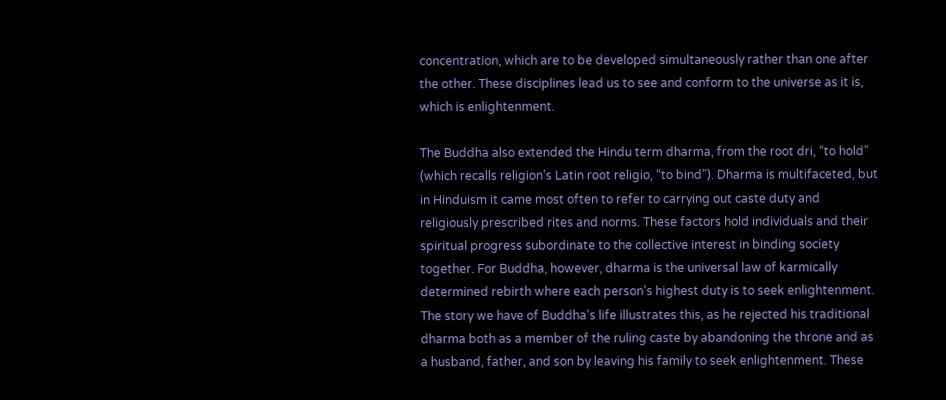concentration, which are to be developed simultaneously rather than one after the other. These disciplines lead us to see and conform to the universe as it is, which is enlightenment.

The Buddha also extended the Hindu term dharma, from the root dri, “to hold” (which recalls religion’s Latin root religio, “to bind”). Dharma is multifaceted, but in Hinduism it came most often to refer to carrying out caste duty and religiously prescribed rites and norms. These factors hold individuals and their spiritual progress subordinate to the collective interest in binding society together. For Buddha, however, dharma is the universal law of karmically determined rebirth where each person’s highest duty is to seek enlightenment. The story we have of Buddha’s life illustrates this, as he rejected his traditional dharma both as a member of the ruling caste by abandoning the throne and as a husband, father, and son by leaving his family to seek enlightenment. These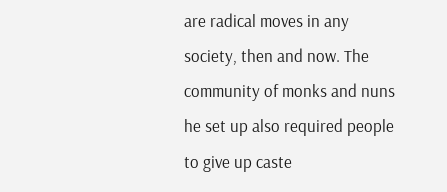are radical moves in any society, then and now. The community of monks and nuns he set up also required people to give up caste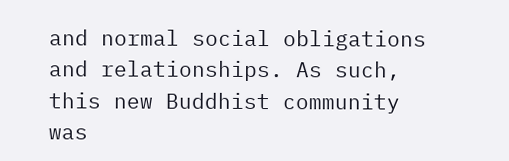and normal social obligations and relationships. As such, this new Buddhist community was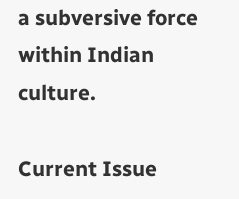a subversive force within Indian culture.

Current Issue